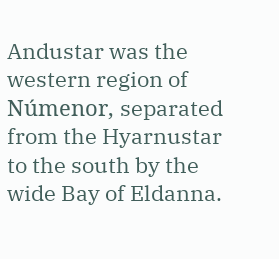Andustar was the western region of Númenor, separated from the Hyarnustar to the south by the wide Bay of Eldanna.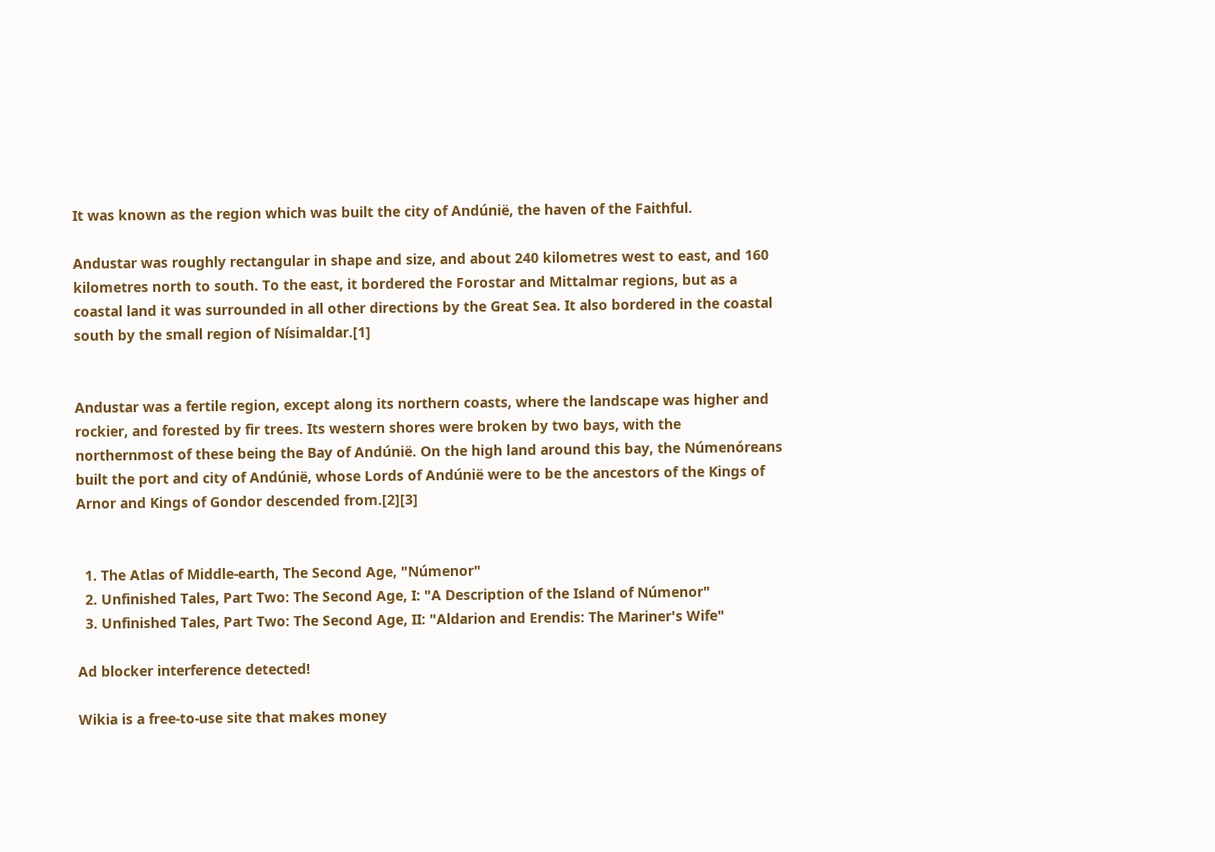It was known as the region which was built the city of Andúnië, the haven of the Faithful.

Andustar was roughly rectangular in shape and size, and about 240 kilometres west to east, and 160 kilometres north to south. To the east, it bordered the Forostar and Mittalmar regions, but as a coastal land it was surrounded in all other directions by the Great Sea. It also bordered in the coastal south by the small region of Nísimaldar.[1]


Andustar was a fertile region, except along its northern coasts, where the landscape was higher and rockier, and forested by fir trees. Its western shores were broken by two bays, with the northernmost of these being the Bay of Andúnië. On the high land around this bay, the Númenóreans built the port and city of Andúnië, whose Lords of Andúnië were to be the ancestors of the Kings of Arnor and Kings of Gondor descended from.[2][3]


  1. The Atlas of Middle-earth, The Second Age, "Númenor"
  2. Unfinished Tales, Part Two: The Second Age, I: "A Description of the Island of Númenor"
  3. Unfinished Tales, Part Two: The Second Age, II: "Aldarion and Erendis: The Mariner's Wife"

Ad blocker interference detected!

Wikia is a free-to-use site that makes money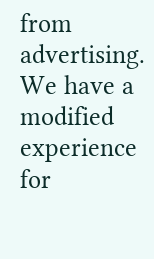from advertising. We have a modified experience for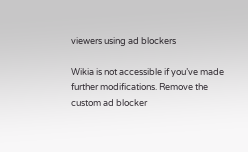viewers using ad blockers

Wikia is not accessible if you’ve made further modifications. Remove the custom ad blocker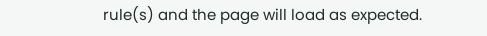rule(s) and the page will load as expected.